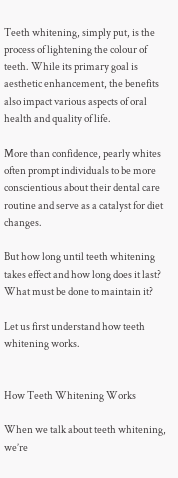Teeth whitening, simply put, is the process of lightening the colour of teeth. While its primary goal is aesthetic enhancement, the benefits also impact various aspects of oral health and quality of life.

More than confidence, pearly whites often prompt individuals to be more conscientious about their dental care routine and serve as a catalyst for diet changes.

But how long until teeth whitening takes effect and how long does it last? What must be done to maintain it?

Let us first understand how teeth whitening works.


How Teeth Whitening Works

When we talk about teeth whitening, we’re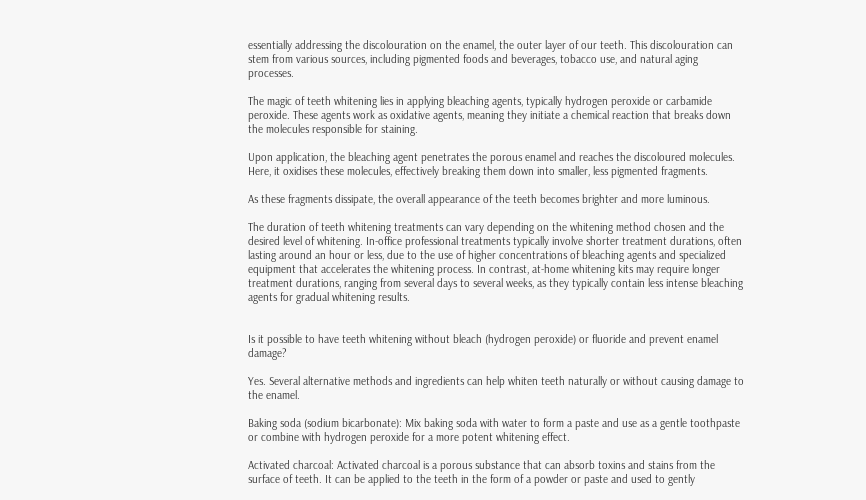essentially addressing the discolouration on the enamel, the outer layer of our teeth. This discolouration can stem from various sources, including pigmented foods and beverages, tobacco use, and natural aging processes.

The magic of teeth whitening lies in applying bleaching agents, typically hydrogen peroxide or carbamide peroxide. These agents work as oxidative agents, meaning they initiate a chemical reaction that breaks down the molecules responsible for staining.

Upon application, the bleaching agent penetrates the porous enamel and reaches the discoloured molecules. Here, it oxidises these molecules, effectively breaking them down into smaller, less pigmented fragments.

As these fragments dissipate, the overall appearance of the teeth becomes brighter and more luminous.

The duration of teeth whitening treatments can vary depending on the whitening method chosen and the desired level of whitening. In-office professional treatments typically involve shorter treatment durations, often lasting around an hour or less, due to the use of higher concentrations of bleaching agents and specialized equipment that accelerates the whitening process. In contrast, at-home whitening kits may require longer treatment durations, ranging from several days to several weeks, as they typically contain less intense bleaching agents for gradual whitening results.


Is it possible to have teeth whitening without bleach (hydrogen peroxide) or fluoride and prevent enamel damage?

Yes. Several alternative methods and ingredients can help whiten teeth naturally or without causing damage to the enamel.

Baking soda (sodium bicarbonate): Mix baking soda with water to form a paste and use as a gentle toothpaste or combine with hydrogen peroxide for a more potent whitening effect.

Activated charcoal: Activated charcoal is a porous substance that can absorb toxins and stains from the surface of teeth. It can be applied to the teeth in the form of a powder or paste and used to gently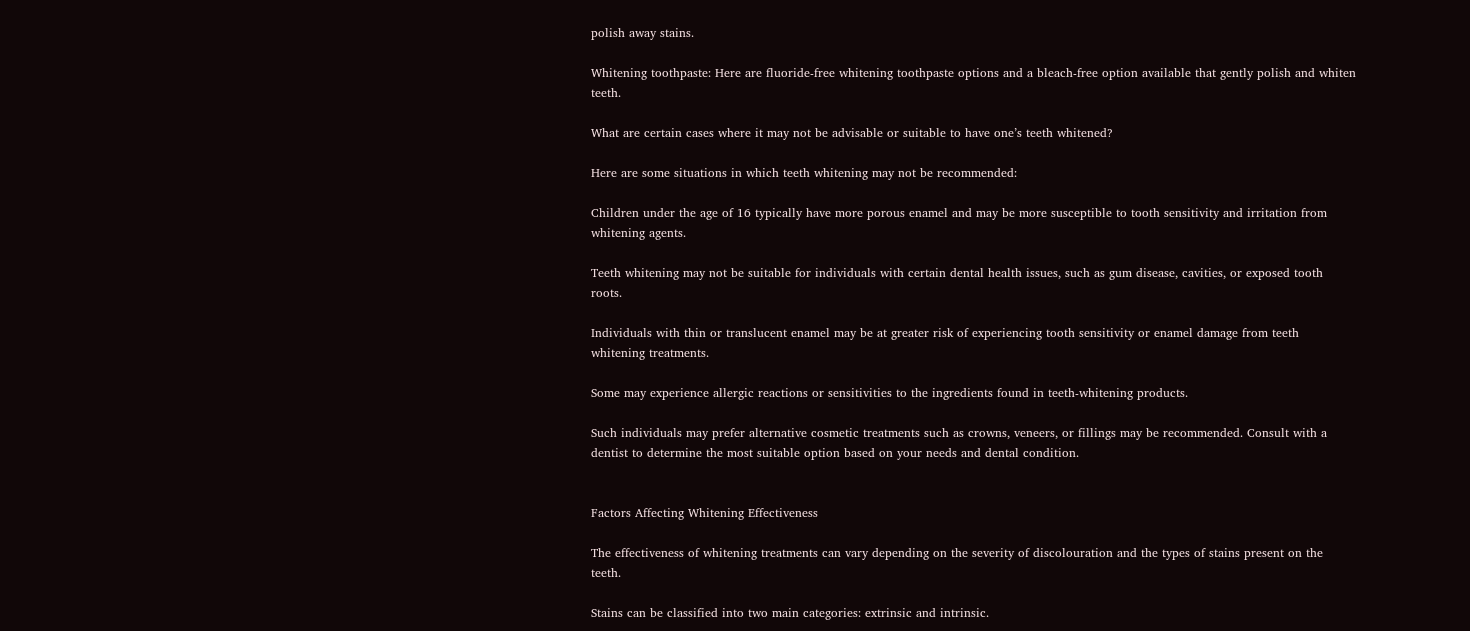polish away stains.

Whitening toothpaste: Here are fluoride-free whitening toothpaste options and a bleach-free option available that gently polish and whiten teeth.

What are certain cases where it may not be advisable or suitable to have one’s teeth whitened?

Here are some situations in which teeth whitening may not be recommended:

Children under the age of 16 typically have more porous enamel and may be more susceptible to tooth sensitivity and irritation from whitening agents.

Teeth whitening may not be suitable for individuals with certain dental health issues, such as gum disease, cavities, or exposed tooth roots.

Individuals with thin or translucent enamel may be at greater risk of experiencing tooth sensitivity or enamel damage from teeth whitening treatments.

Some may experience allergic reactions or sensitivities to the ingredients found in teeth-whitening products.

Such individuals may prefer alternative cosmetic treatments such as crowns, veneers, or fillings may be recommended. Consult with a dentist to determine the most suitable option based on your needs and dental condition.


Factors Affecting Whitening Effectiveness

The effectiveness of whitening treatments can vary depending on the severity of discolouration and the types of stains present on the teeth.

Stains can be classified into two main categories: extrinsic and intrinsic.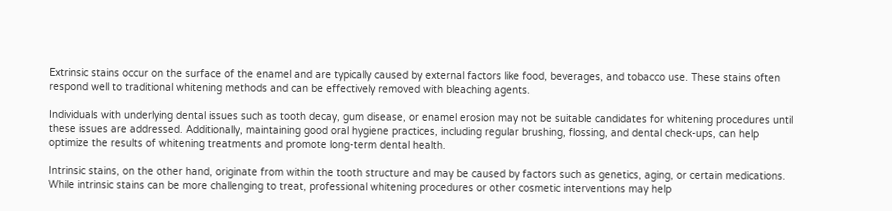Extrinsic stains occur on the surface of the enamel and are typically caused by external factors like food, beverages, and tobacco use. These stains often respond well to traditional whitening methods and can be effectively removed with bleaching agents.

Individuals with underlying dental issues such as tooth decay, gum disease, or enamel erosion may not be suitable candidates for whitening procedures until these issues are addressed. Additionally, maintaining good oral hygiene practices, including regular brushing, flossing, and dental check-ups, can help optimize the results of whitening treatments and promote long-term dental health.

Intrinsic stains, on the other hand, originate from within the tooth structure and may be caused by factors such as genetics, aging, or certain medications. While intrinsic stains can be more challenging to treat, professional whitening procedures or other cosmetic interventions may help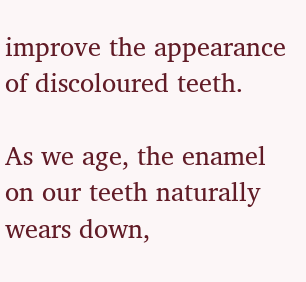improve the appearance of discoloured teeth.

As we age, the enamel on our teeth naturally wears down,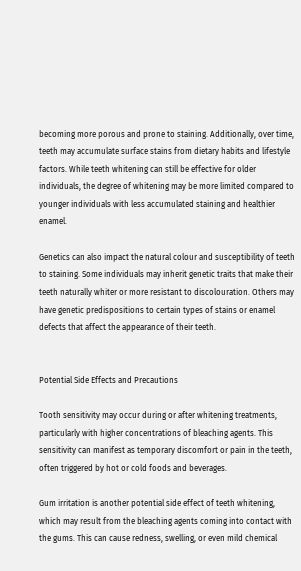becoming more porous and prone to staining. Additionally, over time, teeth may accumulate surface stains from dietary habits and lifestyle factors. While teeth whitening can still be effective for older individuals, the degree of whitening may be more limited compared to younger individuals with less accumulated staining and healthier enamel.

Genetics can also impact the natural colour and susceptibility of teeth to staining. Some individuals may inherit genetic traits that make their teeth naturally whiter or more resistant to discolouration. Others may have genetic predispositions to certain types of stains or enamel defects that affect the appearance of their teeth.


Potential Side Effects and Precautions

Tooth sensitivity may occur during or after whitening treatments, particularly with higher concentrations of bleaching agents. This sensitivity can manifest as temporary discomfort or pain in the teeth, often triggered by hot or cold foods and beverages.

Gum irritation is another potential side effect of teeth whitening, which may result from the bleaching agents coming into contact with the gums. This can cause redness, swelling, or even mild chemical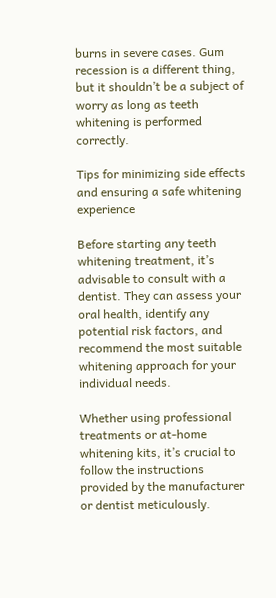burns in severe cases. Gum recession is a different thing, but it shouldn’t be a subject of worry as long as teeth whitening is performed correctly.

Tips for minimizing side effects and ensuring a safe whitening experience

Before starting any teeth whitening treatment, it’s advisable to consult with a dentist. They can assess your oral health, identify any potential risk factors, and recommend the most suitable whitening approach for your individual needs.

Whether using professional treatments or at-home whitening kits, it’s crucial to follow the instructions provided by the manufacturer or dentist meticulously.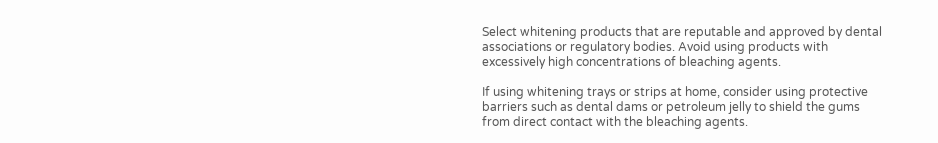Select whitening products that are reputable and approved by dental associations or regulatory bodies. Avoid using products with excessively high concentrations of bleaching agents.

If using whitening trays or strips at home, consider using protective barriers such as dental dams or petroleum jelly to shield the gums from direct contact with the bleaching agents.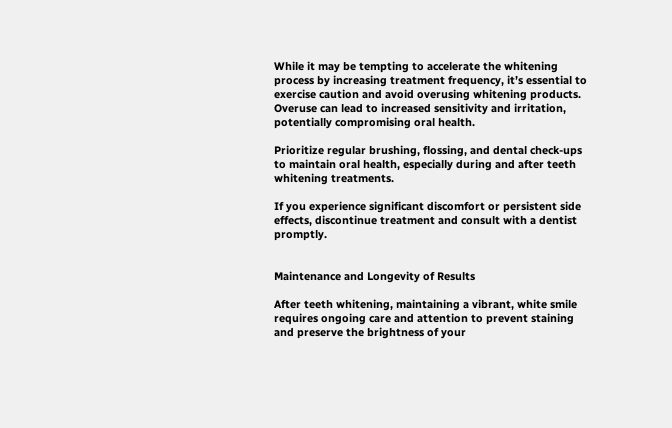While it may be tempting to accelerate the whitening process by increasing treatment frequency, it’s essential to exercise caution and avoid overusing whitening products. Overuse can lead to increased sensitivity and irritation, potentially compromising oral health.

Prioritize regular brushing, flossing, and dental check-ups to maintain oral health, especially during and after teeth whitening treatments.

If you experience significant discomfort or persistent side effects, discontinue treatment and consult with a dentist promptly.


Maintenance and Longevity of Results

After teeth whitening, maintaining a vibrant, white smile requires ongoing care and attention to prevent staining and preserve the brightness of your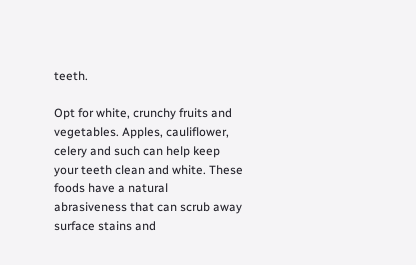teeth.

Opt for white, crunchy fruits and vegetables. Apples, cauliflower, celery and such can help keep your teeth clean and white. These foods have a natural abrasiveness that can scrub away surface stains and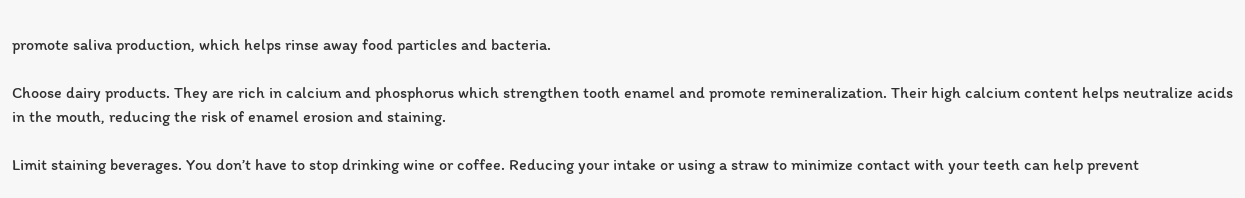promote saliva production, which helps rinse away food particles and bacteria.

Choose dairy products. They are rich in calcium and phosphorus which strengthen tooth enamel and promote remineralization. Their high calcium content helps neutralize acids in the mouth, reducing the risk of enamel erosion and staining.

Limit staining beverages. You don’t have to stop drinking wine or coffee. Reducing your intake or using a straw to minimize contact with your teeth can help prevent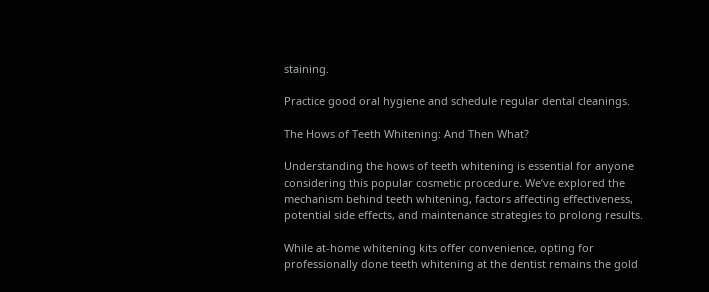staining.

Practice good oral hygiene and schedule regular dental cleanings.

The Hows of Teeth Whitening: And Then What?

Understanding the hows of teeth whitening is essential for anyone considering this popular cosmetic procedure. We’ve explored the mechanism behind teeth whitening, factors affecting effectiveness, potential side effects, and maintenance strategies to prolong results.

While at-home whitening kits offer convenience, opting for professionally done teeth whitening at the dentist remains the gold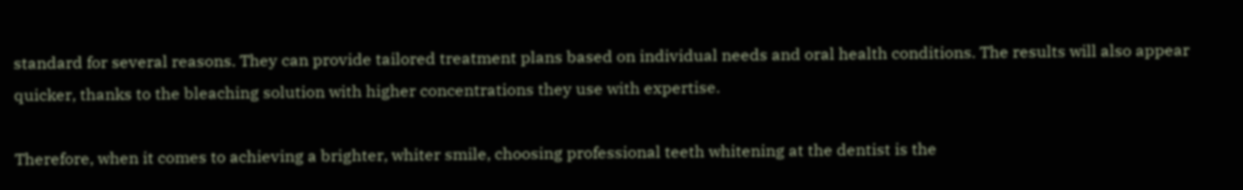standard for several reasons. They can provide tailored treatment plans based on individual needs and oral health conditions. The results will also appear quicker, thanks to the bleaching solution with higher concentrations they use with expertise.

Therefore, when it comes to achieving a brighter, whiter smile, choosing professional teeth whitening at the dentist is the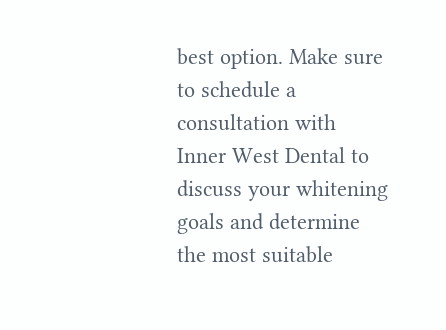best option. Make sure to schedule a consultation with Inner West Dental to discuss your whitening goals and determine the most suitable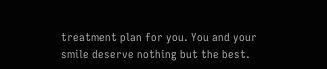treatment plan for you. You and your smile deserve nothing but the best.